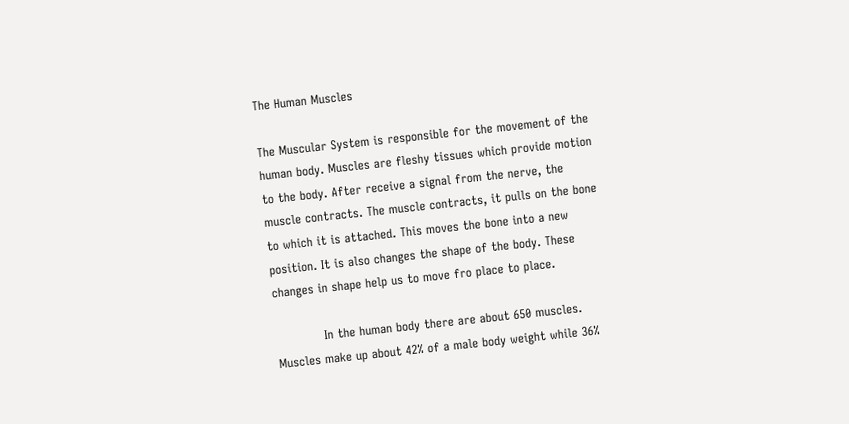The Human Muscles

The Muscular System is responsible for the movement of the human body. Muscles are fleshy tissues which provide motion to the body. After receive a signal from the nerve, the muscle contracts. The muscle contracts, it pulls on the bone to which it is attached. This moves the bone into a new position. It is also changes the shape of the body. These changes in shape help us to move fro place to place.

            In the human body there are about 650 muscles. Muscles make up about 42% of a male body weight while 36%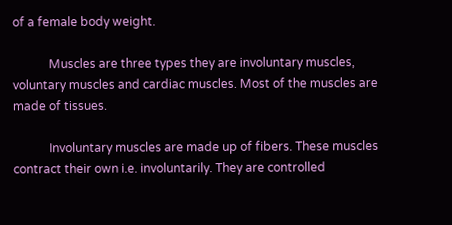of a female body weight.

            Muscles are three types they are involuntary muscles, voluntary muscles and cardiac muscles. Most of the muscles are made of tissues.

            Involuntary muscles are made up of fibers. These muscles contract their own i.e. involuntarily. They are controlled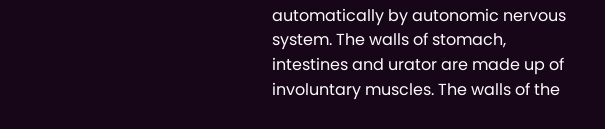automatically by autonomic nervous system. The walls of stomach, intestines and urator are made up of involuntary muscles. The walls of the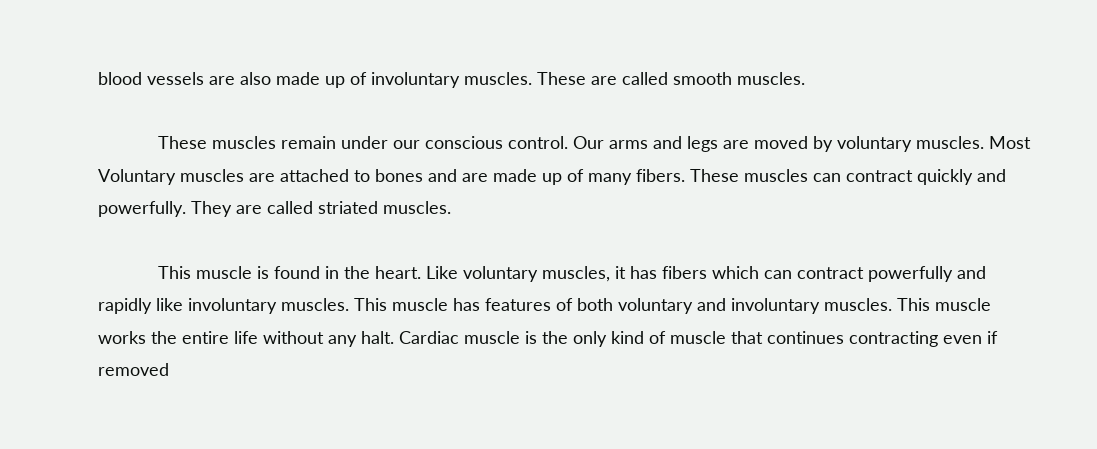blood vessels are also made up of involuntary muscles. These are called smooth muscles.

            These muscles remain under our conscious control. Our arms and legs are moved by voluntary muscles. Most Voluntary muscles are attached to bones and are made up of many fibers. These muscles can contract quickly and powerfully. They are called striated muscles.

            This muscle is found in the heart. Like voluntary muscles, it has fibers which can contract powerfully and rapidly like involuntary muscles. This muscle has features of both voluntary and involuntary muscles. This muscle works the entire life without any halt. Cardiac muscle is the only kind of muscle that continues contracting even if removed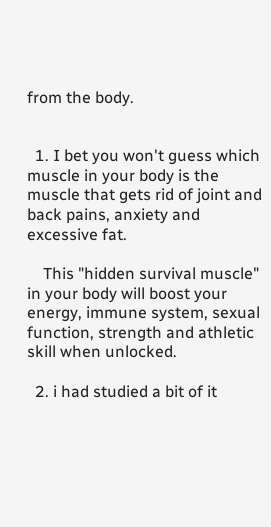from the body.


  1. I bet you won't guess which muscle in your body is the muscle that gets rid of joint and back pains, anxiety and excessive fat.

    This "hidden survival muscle" in your body will boost your energy, immune system, sexual function, strength and athletic skill when unlocked.

  2. i had studied a bit of it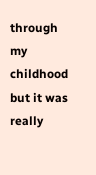through my childhood but it was really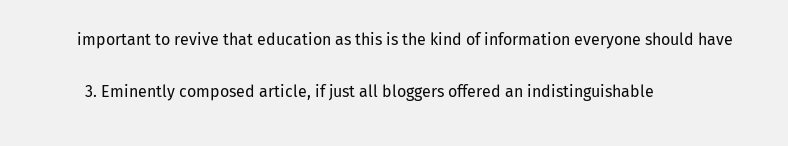important to revive that education as this is the kind of information everyone should have

  3. Eminently composed article, if just all bloggers offered an indistinguishable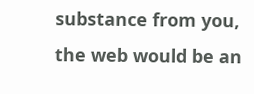substance from you, the web would be an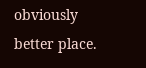obviously better place.